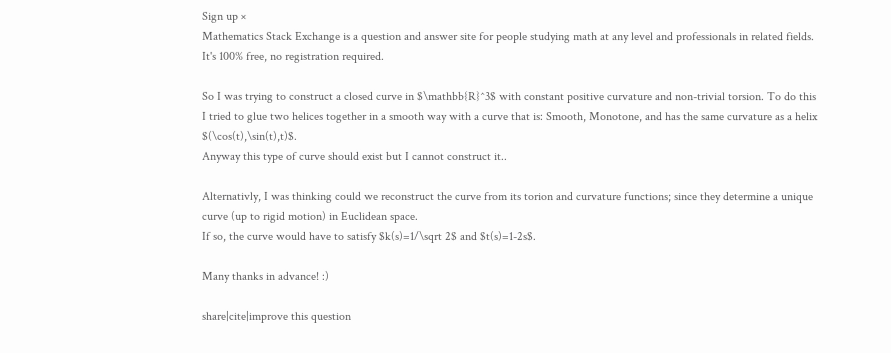Sign up ×
Mathematics Stack Exchange is a question and answer site for people studying math at any level and professionals in related fields. It's 100% free, no registration required.

So I was trying to construct a closed curve in $\mathbb{R}^3$ with constant positive curvature and non-trivial torsion. To do this I tried to glue two helices together in a smooth way with a curve that is: Smooth, Monotone, and has the same curvature as a helix $(\cos(t),\sin(t),t)$.
Anyway this type of curve should exist but I cannot construct it..

Alternativly, I was thinking could we reconstruct the curve from its torion and curvature functions; since they determine a unique curve (up to rigid motion) in Euclidean space.
If so, the curve would have to satisfy $k(s)=1/\sqrt 2$ and $t(s)=1-2s$.

Many thanks in advance! :)

share|cite|improve this question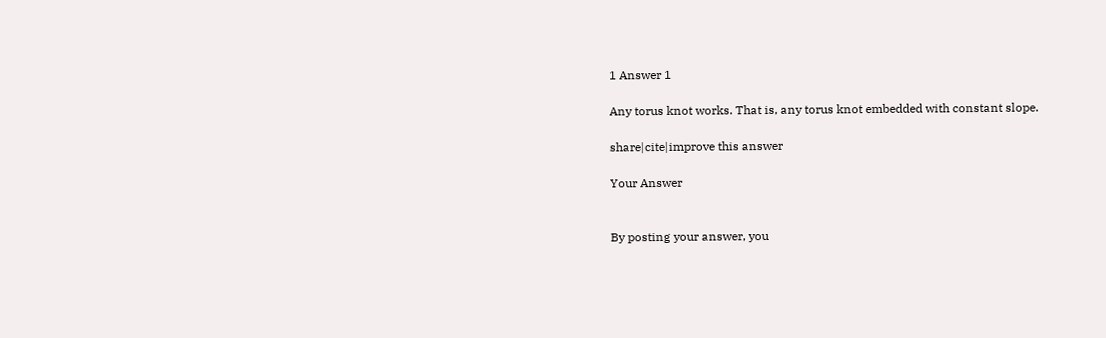1 Answer 1

Any torus knot works. That is, any torus knot embedded with constant slope.

share|cite|improve this answer

Your Answer


By posting your answer, you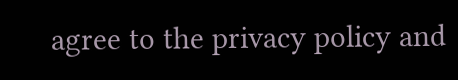agree to the privacy policy and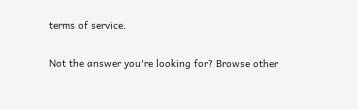terms of service.

Not the answer you're looking for? Browse other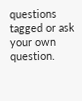questions tagged or ask your own question.